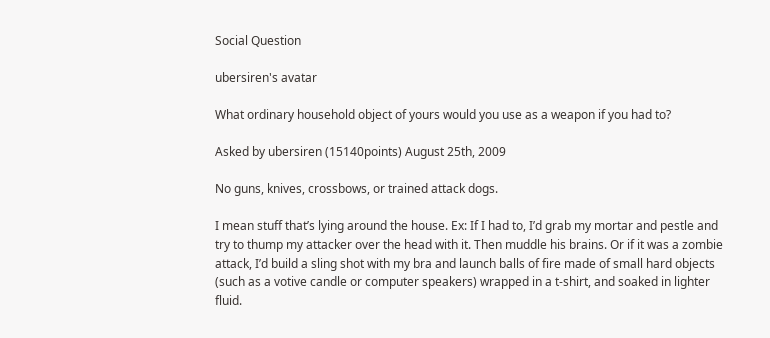Social Question

ubersiren's avatar

What ordinary household object of yours would you use as a weapon if you had to?

Asked by ubersiren (15140points) August 25th, 2009

No guns, knives, crossbows, or trained attack dogs.

I mean stuff that’s lying around the house. Ex: If I had to, I’d grab my mortar and pestle and try to thump my attacker over the head with it. Then muddle his brains. Or if it was a zombie attack, I’d build a sling shot with my bra and launch balls of fire made of small hard objects (such as a votive candle or computer speakers) wrapped in a t-shirt, and soaked in lighter fluid.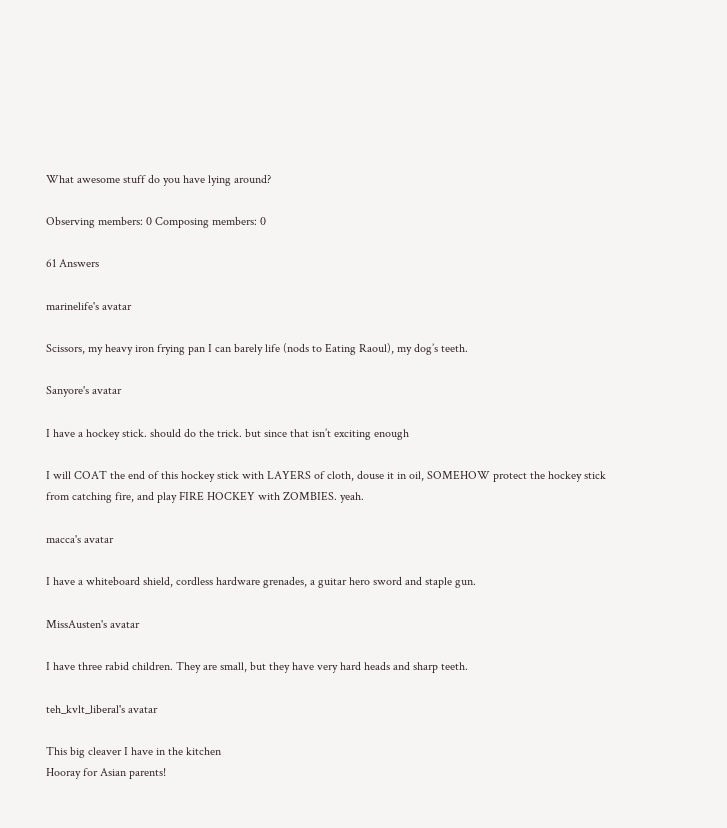What awesome stuff do you have lying around?

Observing members: 0 Composing members: 0

61 Answers

marinelife's avatar

Scissors, my heavy iron frying pan I can barely life (nods to Eating Raoul), my dog’s teeth.

Sanyore's avatar

I have a hockey stick. should do the trick. but since that isn’t exciting enough

I will COAT the end of this hockey stick with LAYERS of cloth, douse it in oil, SOMEHOW protect the hockey stick from catching fire, and play FIRE HOCKEY with ZOMBIES. yeah.

macca's avatar

I have a whiteboard shield, cordless hardware grenades, a guitar hero sword and staple gun.

MissAusten's avatar

I have three rabid children. They are small, but they have very hard heads and sharp teeth.

teh_kvlt_liberal's avatar

This big cleaver I have in the kitchen
Hooray for Asian parents!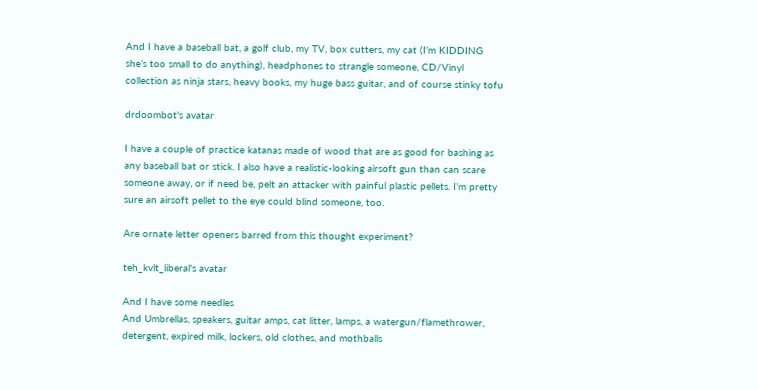And I have a baseball bat, a golf club, my TV, box cutters, my cat (I’m KIDDING she’s too small to do anything), headphones to strangle someone, CD/Vinyl collection as ninja stars, heavy books, my huge bass guitar, and of course stinky tofu

drdoombot's avatar

I have a couple of practice katanas made of wood that are as good for bashing as any baseball bat or stick. I also have a realistic-looking airsoft gun than can scare someone away, or if need be, pelt an attacker with painful plastic pellets. I’m pretty sure an airsoft pellet to the eye could blind someone, too.

Are ornate letter openers barred from this thought experiment?

teh_kvlt_liberal's avatar

And I have some needles
And Umbrellas, speakers, guitar amps, cat litter, lamps, a watergun/flamethrower, detergent, expired milk, lockers, old clothes, and mothballs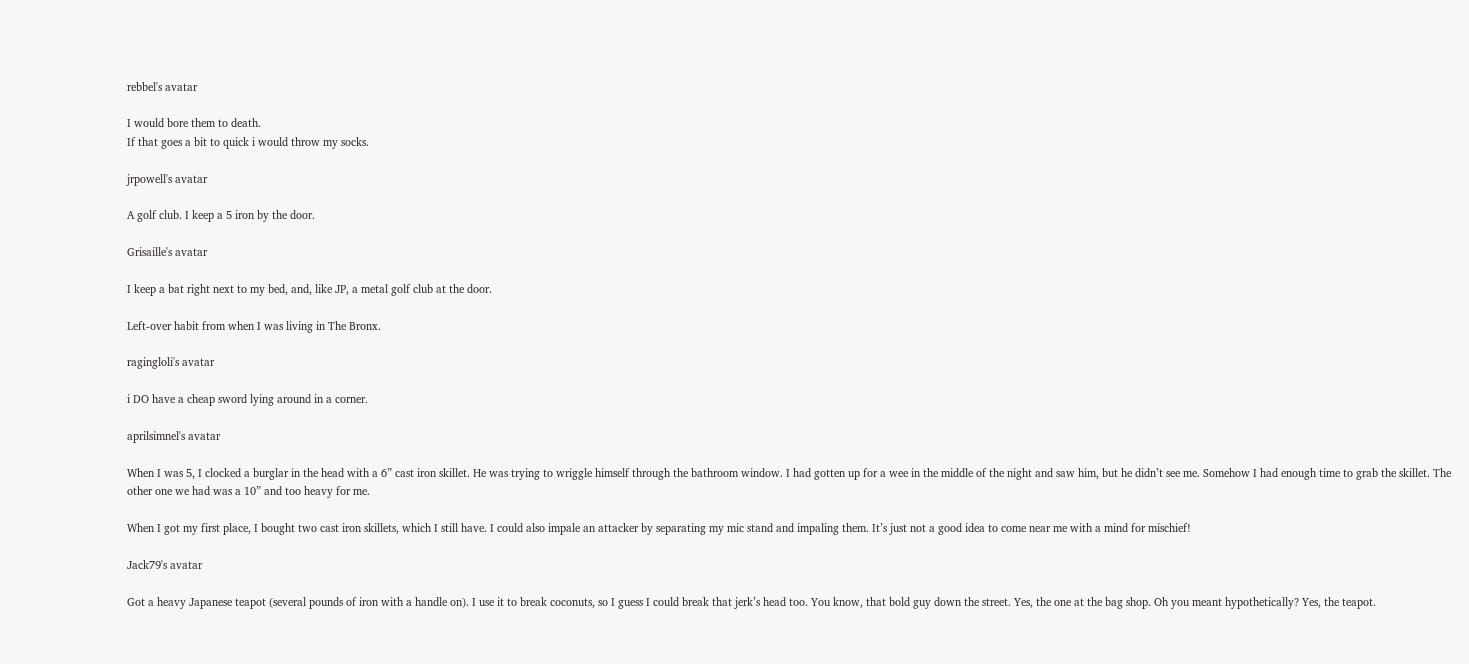rebbel's avatar

I would bore them to death.
If that goes a bit to quick i would throw my socks.

jrpowell's avatar

A golf club. I keep a 5 iron by the door.

Grisaille's avatar

I keep a bat right next to my bed, and, like JP, a metal golf club at the door.

Left-over habit from when I was living in The Bronx.

ragingloli's avatar

i DO have a cheap sword lying around in a corner.

aprilsimnel's avatar

When I was 5, I clocked a burglar in the head with a 6” cast iron skillet. He was trying to wriggle himself through the bathroom window. I had gotten up for a wee in the middle of the night and saw him, but he didn’t see me. Somehow I had enough time to grab the skillet. The other one we had was a 10” and too heavy for me.

When I got my first place, I bought two cast iron skillets, which I still have. I could also impale an attacker by separating my mic stand and impaling them. It’s just not a good idea to come near me with a mind for mischief!

Jack79's avatar

Got a heavy Japanese teapot (several pounds of iron with a handle on). I use it to break coconuts, so I guess I could break that jerk’s head too. You know, that bold guy down the street. Yes, the one at the bag shop. Oh you meant hypothetically? Yes, the teapot.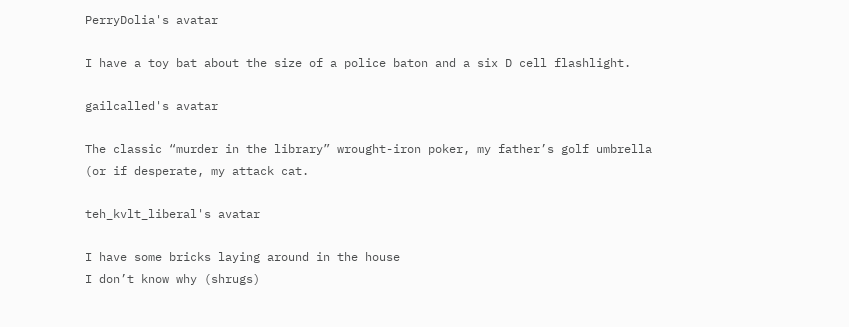PerryDolia's avatar

I have a toy bat about the size of a police baton and a six D cell flashlight.

gailcalled's avatar

The classic “murder in the library” wrought-iron poker, my father’s golf umbrella (or if desperate, my attack cat.

teh_kvlt_liberal's avatar

I have some bricks laying around in the house
I don’t know why (shrugs)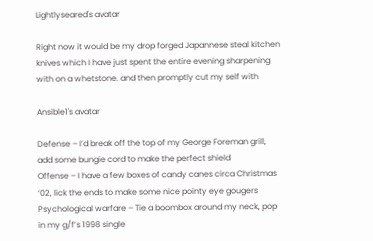Lightlyseared's avatar

Right now it would be my drop forged Japannese steal kitchen knives which I have just spent the entire evening sharpening with on a whetstone. and then promptly cut my self with

Ansible1's avatar

Defense – I’d break off the top of my George Foreman grill, add some bungie cord to make the perfect shield
Offense – I have a few boxes of candy canes circa Christmas ‘02, lick the ends to make some nice pointy eye gougers
Psychological warfare – Tie a boombox around my neck, pop in my g/f’s 1998 single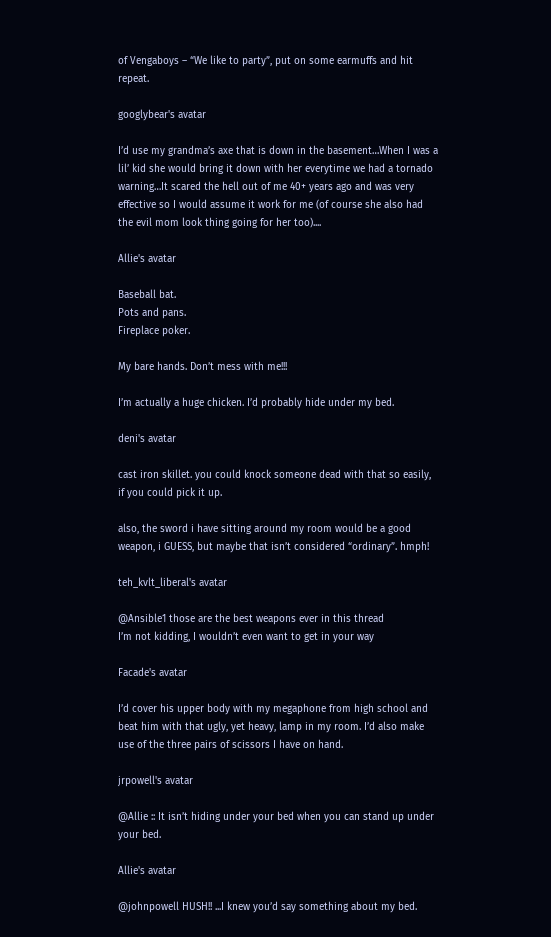of Vengaboys – “We like to party”, put on some earmuffs and hit repeat.

googlybear's avatar

I’d use my grandma’s axe that is down in the basement…When I was a lil’ kid she would bring it down with her everytime we had a tornado warning…It scared the hell out of me 40+ years ago and was very effective so I would assume it work for me (of course she also had the evil mom look thing going for her too)....

Allie's avatar

Baseball bat.
Pots and pans.
Fireplace poker.

My bare hands. Don’t mess with me!!!

I’m actually a huge chicken. I’d probably hide under my bed.

deni's avatar

cast iron skillet. you could knock someone dead with that so easily, if you could pick it up.

also, the sword i have sitting around my room would be a good weapon, i GUESS, but maybe that isn’t considered “ordinary”. hmph!

teh_kvlt_liberal's avatar

@Ansible1 those are the best weapons ever in this thread
I’m not kidding, I wouldn’t even want to get in your way

Facade's avatar

I’d cover his upper body with my megaphone from high school and beat him with that ugly, yet heavy, lamp in my room. I’d also make use of the three pairs of scissors I have on hand.

jrpowell's avatar

@Allie :: It isn’t hiding under your bed when you can stand up under your bed.

Allie's avatar

@johnpowell HUSH!! ...I knew you’d say something about my bed.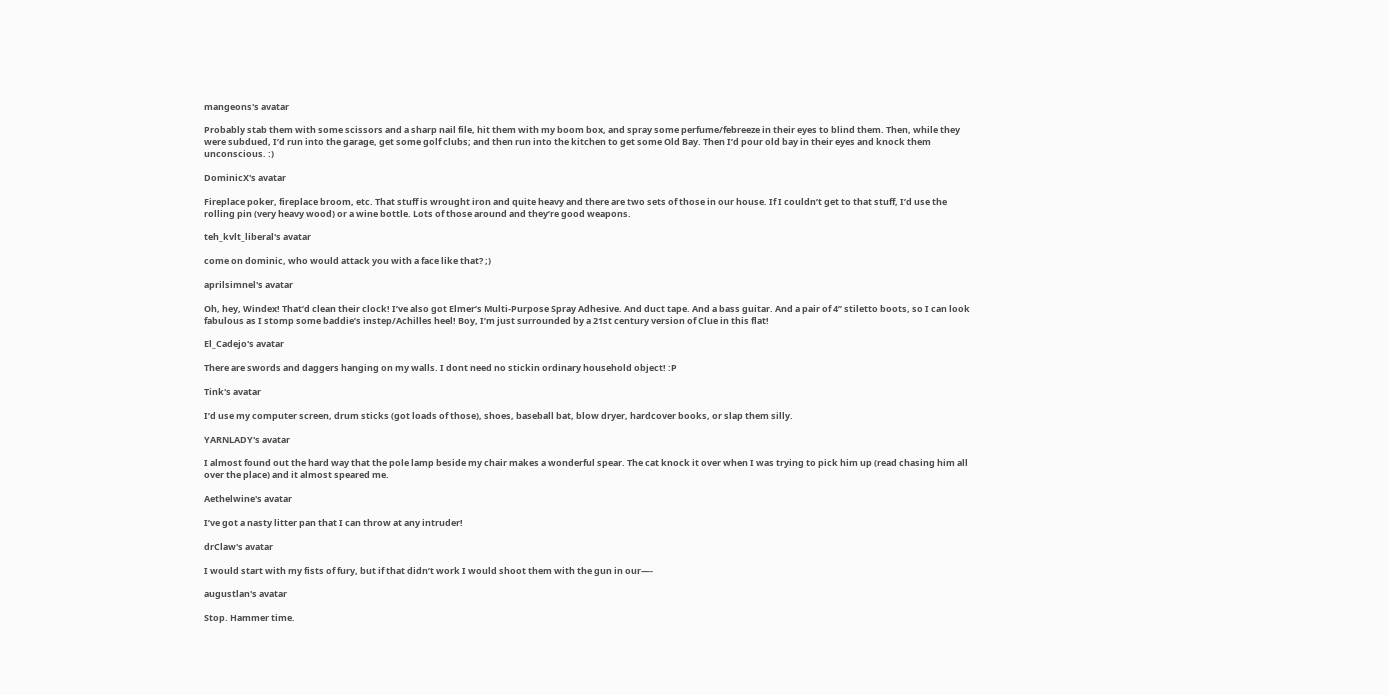mangeons's avatar

Probably stab them with some scissors and a sharp nail file, hit them with my boom box, and spray some perfume/febreeze in their eyes to blind them. Then, while they were subdued, I’d run into the garage, get some golf clubs; and then run into the kitchen to get some Old Bay. Then I’d pour old bay in their eyes and knock them unconscious. :)

DominicX's avatar

Fireplace poker, fireplace broom, etc. That stuff is wrought iron and quite heavy and there are two sets of those in our house. If I couldn’t get to that stuff, I’d use the rolling pin (very heavy wood) or a wine bottle. Lots of those around and they’re good weapons.

teh_kvlt_liberal's avatar

come on dominic, who would attack you with a face like that? ;)

aprilsimnel's avatar

Oh, hey, Windex! That’d clean their clock! I’ve also got Elmer’s Multi-Purpose Spray Adhesive. And duct tape. And a bass guitar. And a pair of 4” stiletto boots, so I can look fabulous as I stomp some baddie’s instep/Achilles heel! Boy, I’m just surrounded by a 21st century version of Clue in this flat!

El_Cadejo's avatar

There are swords and daggers hanging on my walls. I dont need no stickin ordinary household object! :P

Tink's avatar

I’d use my computer screen, drum sticks (got loads of those), shoes, baseball bat, blow dryer, hardcover books, or slap them silly.

YARNLADY's avatar

I almost found out the hard way that the pole lamp beside my chair makes a wonderful spear. The cat knock it over when I was trying to pick him up (read chasing him all over the place) and it almost speared me.

Aethelwine's avatar

I’ve got a nasty litter pan that I can throw at any intruder!

drClaw's avatar

I would start with my fists of fury, but if that didn’t work I would shoot them with the gun in our—-

augustlan's avatar

Stop. Hammer time.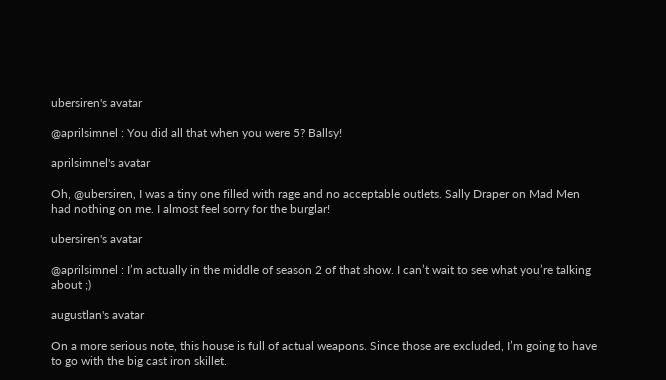ubersiren's avatar

@aprilsimnel : You did all that when you were 5? Ballsy!

aprilsimnel's avatar

Oh, @ubersiren, I was a tiny one filled with rage and no acceptable outlets. Sally Draper on Mad Men had nothing on me. I almost feel sorry for the burglar!

ubersiren's avatar

@aprilsimnel : I’m actually in the middle of season 2 of that show. I can’t wait to see what you’re talking about ;)

augustlan's avatar

On a more serious note, this house is full of actual weapons. Since those are excluded, I’m going to have to go with the big cast iron skillet.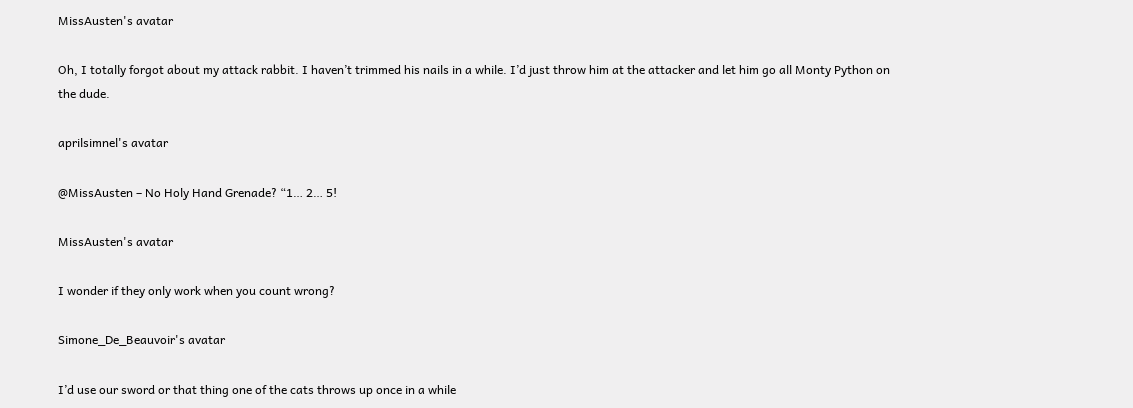MissAusten's avatar

Oh, I totally forgot about my attack rabbit. I haven’t trimmed his nails in a while. I’d just throw him at the attacker and let him go all Monty Python on the dude.

aprilsimnel's avatar

@MissAusten – No Holy Hand Grenade? “1… 2… 5!

MissAusten's avatar

I wonder if they only work when you count wrong?

Simone_De_Beauvoir's avatar

I’d use our sword or that thing one of the cats throws up once in a while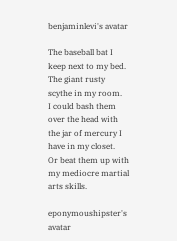benjaminlevi's avatar

The baseball bat I keep next to my bed.
The giant rusty scythe in my room.
I could bash them over the head with the jar of mercury I have in my closet.
Or beat them up with my mediocre martial arts skills.

eponymoushipster's avatar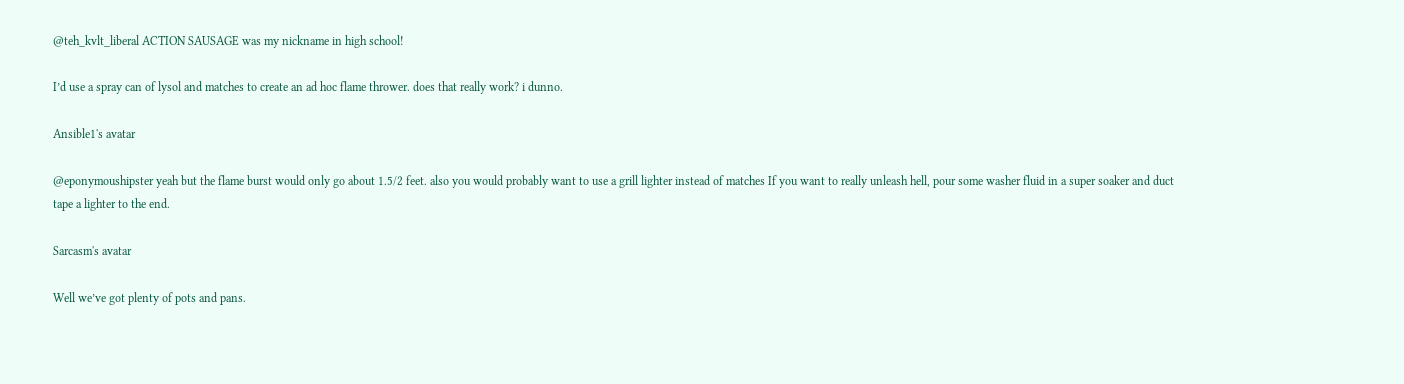@teh_kvlt_liberal ACTION SAUSAGE was my nickname in high school!

I’d use a spray can of lysol and matches to create an ad hoc flame thrower. does that really work? i dunno.

Ansible1's avatar

@eponymoushipster yeah but the flame burst would only go about 1.5/2 feet. also you would probably want to use a grill lighter instead of matches If you want to really unleash hell, pour some washer fluid in a super soaker and duct tape a lighter to the end.

Sarcasm's avatar

Well we’ve got plenty of pots and pans.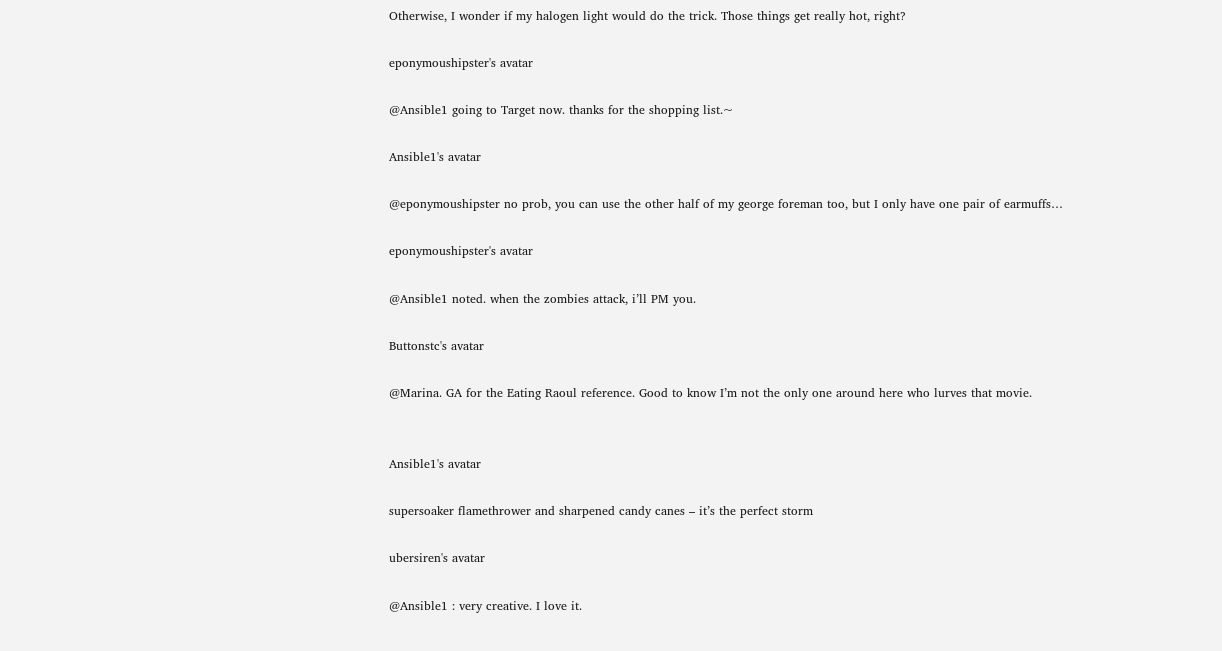Otherwise, I wonder if my halogen light would do the trick. Those things get really hot, right?

eponymoushipster's avatar

@Ansible1 going to Target now. thanks for the shopping list.~

Ansible1's avatar

@eponymoushipster no prob, you can use the other half of my george foreman too, but I only have one pair of earmuffs…

eponymoushipster's avatar

@Ansible1 noted. when the zombies attack, i’ll PM you.

Buttonstc's avatar

@Marina. GA for the Eating Raoul reference. Good to know I’m not the only one around here who lurves that movie.


Ansible1's avatar

supersoaker flamethrower and sharpened candy canes – it’s the perfect storm

ubersiren's avatar

@Ansible1 : very creative. I love it.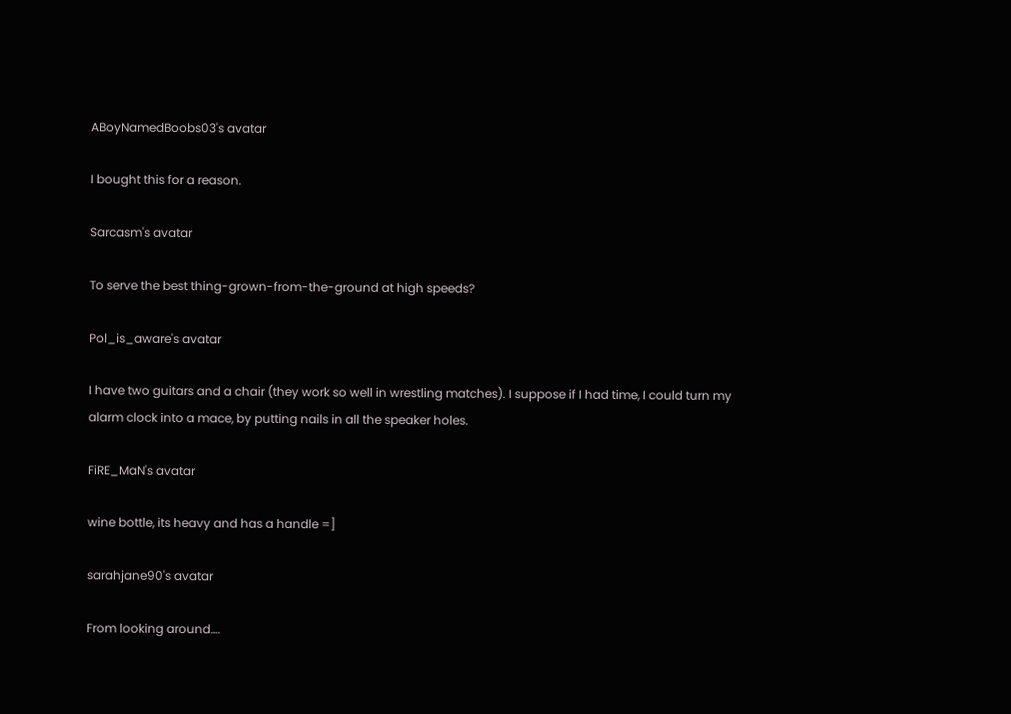ABoyNamedBoobs03's avatar

I bought this for a reason.

Sarcasm's avatar

To serve the best thing-grown-from-the-ground at high speeds?

Pol_is_aware's avatar

I have two guitars and a chair (they work so well in wrestling matches). I suppose if I had time, I could turn my alarm clock into a mace, by putting nails in all the speaker holes.

FiRE_MaN's avatar

wine bottle, its heavy and has a handle =]

sarahjane90's avatar

From looking around….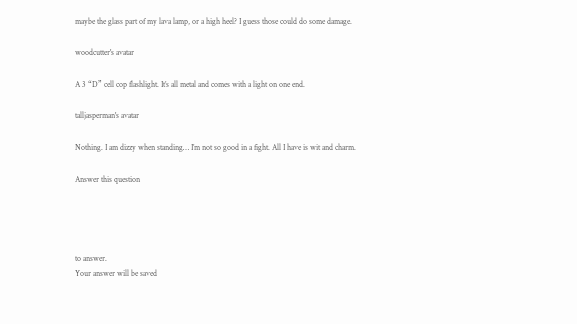maybe the glass part of my lava lamp, or a high heel? I guess those could do some damage.

woodcutter's avatar

A 3 “D” cell cop flashlight. It’s all metal and comes with a light on one end.

talljasperman's avatar

Nothing. I am dizzy when standing… I’m not so good in a fight. All I have is wit and charm.

Answer this question




to answer.
Your answer will be saved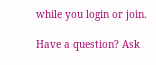while you login or join.

Have a question? Ask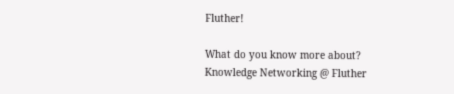Fluther!

What do you know more about?
Knowledge Networking @ Fluther